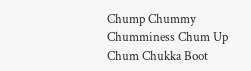Chump Chummy Chumminess Chum Up Chum Chukka Boot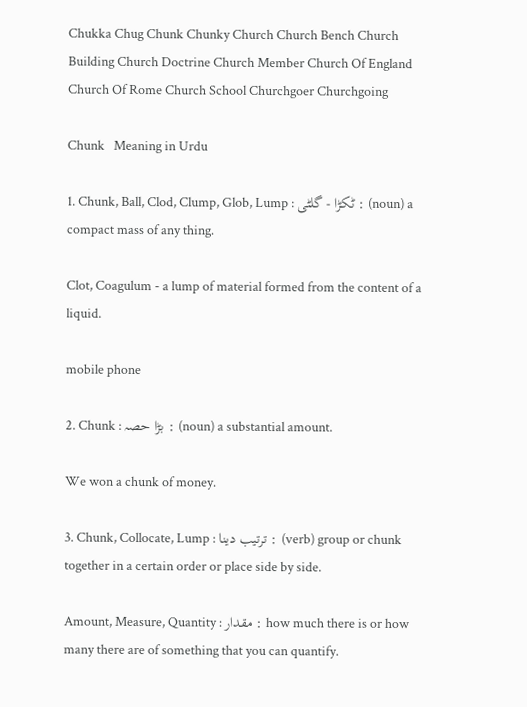Chukka Chug Chunk Chunky Church Church Bench Church Building Church Doctrine Church Member Church Of England Church Of Rome Church School Churchgoer Churchgoing

Chunk   Meaning in Urdu

1. Chunk, Ball, Clod, Clump, Glob, Lump : ٹکڑا - گلٹی : (noun) a compact mass of any thing.

Clot, Coagulum - a lump of material formed from the content of a liquid.

mobile phone

2. Chunk : بڑا حصہ : (noun) a substantial amount.

We won a chunk of money.

3. Chunk, Collocate, Lump : ترتیب دینا : (verb) group or chunk together in a certain order or place side by side.

Amount, Measure, Quantity : مقدار : how much there is or how many there are of something that you can quantify.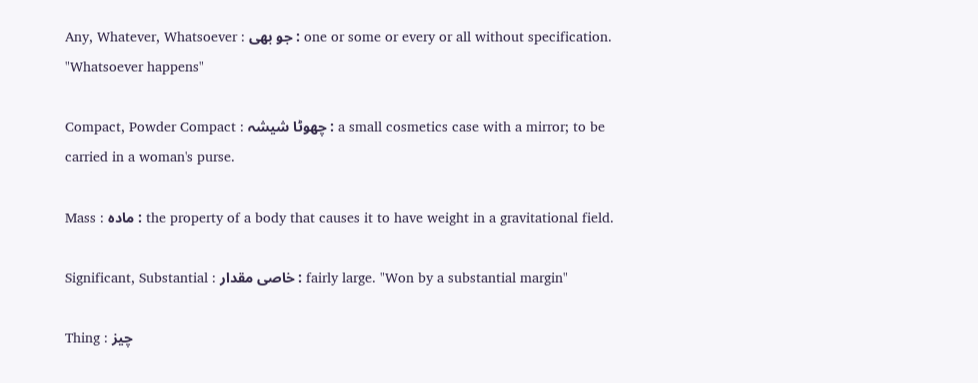Any, Whatever, Whatsoever : جو بھی : one or some or every or all without specification. "Whatsoever happens"

Compact, Powder Compact : چھوٹا شیشہ : a small cosmetics case with a mirror; to be carried in a woman's purse.

Mass : مادہ : the property of a body that causes it to have weight in a gravitational field.

Significant, Substantial : خاصی مقدار : fairly large. "Won by a substantial margin"

Thing : چیز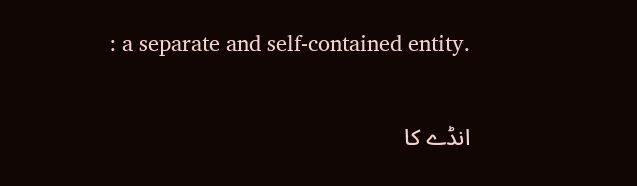: a separate and self-contained entity.

انڈے کا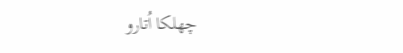چھلکا اُتارو